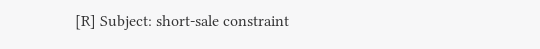[R] Subject: short-sale constraint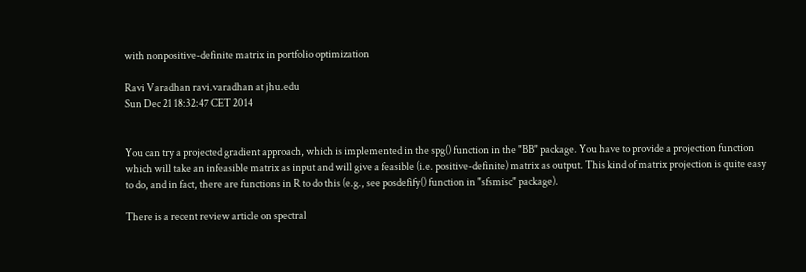with nonpositive-definite matrix in portfolio optimization

Ravi Varadhan ravi.varadhan at jhu.edu
Sun Dec 21 18:32:47 CET 2014


You can try a projected gradient approach, which is implemented in the spg() function in the "BB" package. You have to provide a projection function which will take an infeasible matrix as input and will give a feasible (i.e. positive-definite) matrix as output. This kind of matrix projection is quite easy to do, and in fact, there are functions in R to do this (e.g., see posdefify() function in "sfsmisc" package).

There is a recent review article on spectral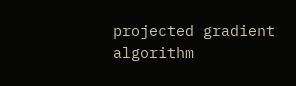projected gradient algorithm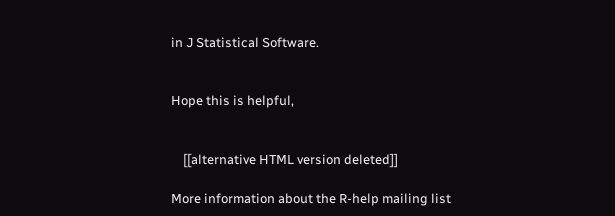in J Statistical Software.


Hope this is helpful,


    [[alternative HTML version deleted]]

More information about the R-help mailing list